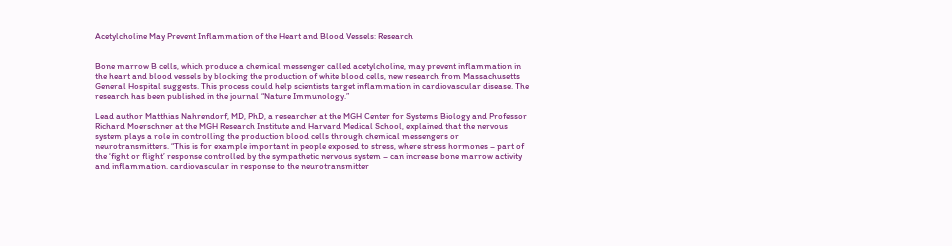Acetylcholine May Prevent Inflammation of the Heart and Blood Vessels: Research


Bone marrow B cells, which produce a chemical messenger called acetylcholine, may prevent inflammation in the heart and blood vessels by blocking the production of white blood cells, new research from Massachusetts General Hospital suggests. This process could help scientists target inflammation in cardiovascular disease. The research has been published in the journal “Nature Immunology.”

Lead author Matthias Nahrendorf, MD, PhD, a researcher at the MGH Center for Systems Biology and Professor Richard Moerschner at the MGH Research Institute and Harvard Medical School, explained that the nervous system plays a role in controlling the production blood cells through chemical messengers or neurotransmitters. “This is for example important in people exposed to stress, where stress hormones – part of the ‘fight or flight’ response controlled by the sympathetic nervous system – can increase bone marrow activity and inflammation. cardiovascular in response to the neurotransmitter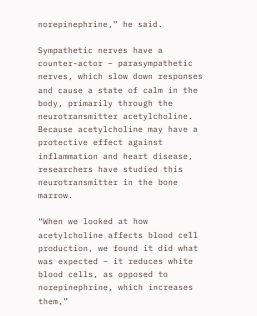norepinephrine,” he said.

Sympathetic nerves have a counter-actor – parasympathetic nerves, which slow down responses and cause a state of calm in the body, primarily through the neurotransmitter acetylcholine. Because acetylcholine may have a protective effect against inflammation and heart disease, researchers have studied this neurotransmitter in the bone marrow.

“When we looked at how acetylcholine affects blood cell production, we found it did what was expected – it reduces white blood cells, as opposed to norepinephrine, which increases them,”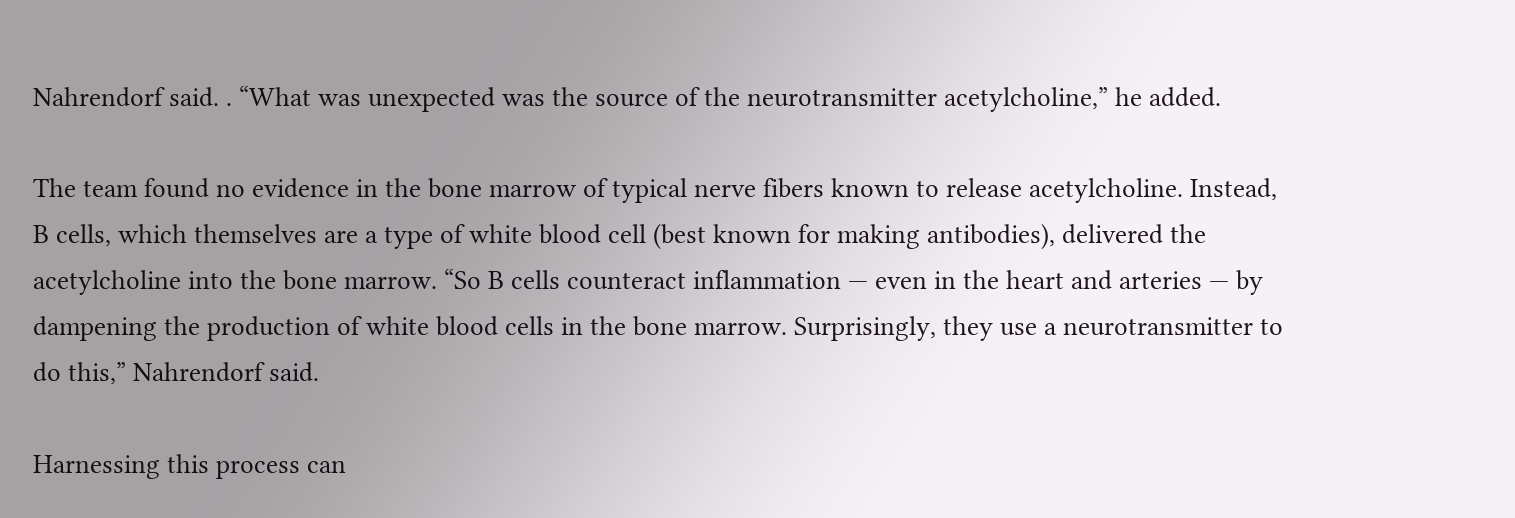Nahrendorf said. . “What was unexpected was the source of the neurotransmitter acetylcholine,” he added.

The team found no evidence in the bone marrow of typical nerve fibers known to release acetylcholine. Instead, B cells, which themselves are a type of white blood cell (best known for making antibodies), delivered the acetylcholine into the bone marrow. “So B cells counteract inflammation — even in the heart and arteries — by dampening the production of white blood cells in the bone marrow. Surprisingly, they use a neurotransmitter to do this,” Nahrendorf said.

Harnessing this process can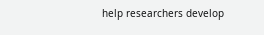help researchers develop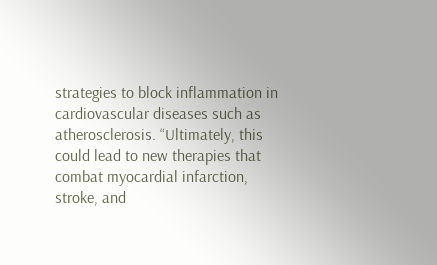strategies to block inflammation in cardiovascular diseases such as atherosclerosis. “Ultimately, this could lead to new therapies that combat myocardial infarction, stroke, and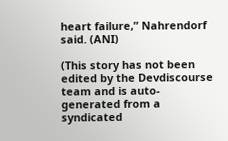heart failure,” Nahrendorf said. (ANI)

(This story has not been edited by the Devdiscourse team and is auto-generated from a syndicated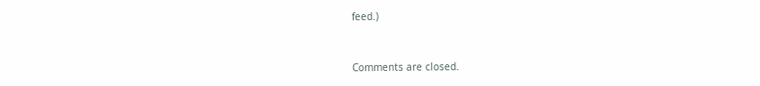feed.)


Comments are closed.